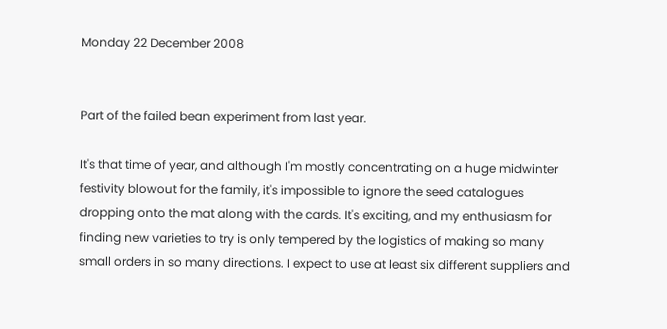Monday 22 December 2008


Part of the failed bean experiment from last year.

It's that time of year, and although I'm mostly concentrating on a huge midwinter festivity blowout for the family, it's impossible to ignore the seed catalogues dropping onto the mat along with the cards. It's exciting, and my enthusiasm for finding new varieties to try is only tempered by the logistics of making so many small orders in so many directions. I expect to use at least six different suppliers and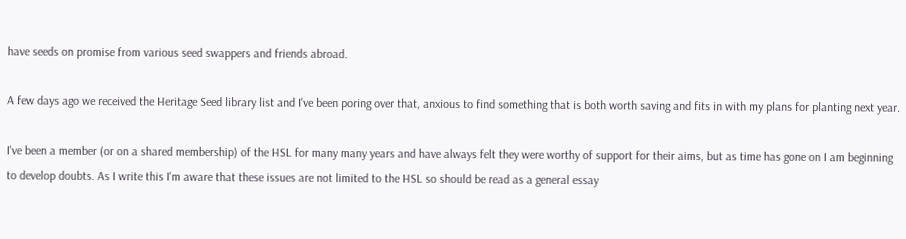have seeds on promise from various seed swappers and friends abroad.

A few days ago we received the Heritage Seed library list and I've been poring over that, anxious to find something that is both worth saving and fits in with my plans for planting next year.

I've been a member (or on a shared membership) of the HSL for many many years and have always felt they were worthy of support for their aims, but as time has gone on I am beginning to develop doubts. As I write this I'm aware that these issues are not limited to the HSL so should be read as a general essay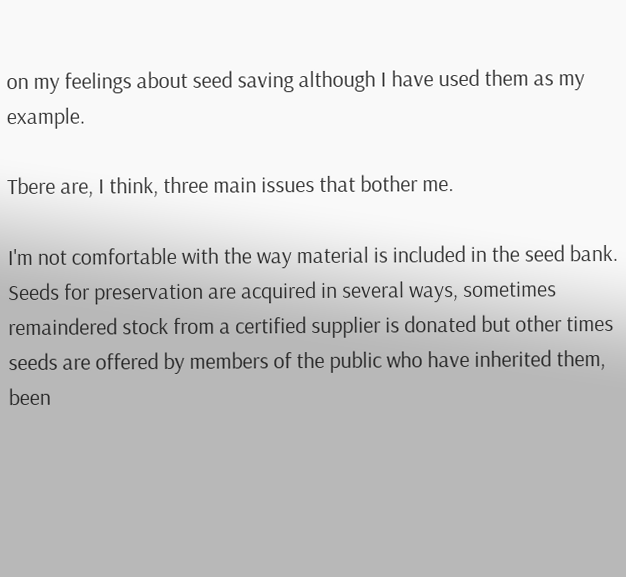on my feelings about seed saving although I have used them as my example.

Tbere are, I think, three main issues that bother me.

I'm not comfortable with the way material is included in the seed bank. Seeds for preservation are acquired in several ways, sometimes remaindered stock from a certified supplier is donated but other times seeds are offered by members of the public who have inherited them, been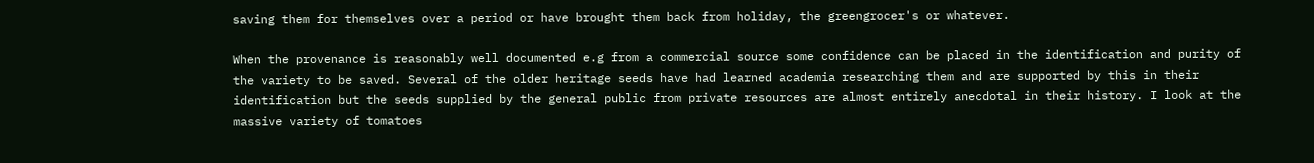saving them for themselves over a period or have brought them back from holiday, the greengrocer's or whatever.

When the provenance is reasonably well documented e.g from a commercial source some confidence can be placed in the identification and purity of the variety to be saved. Several of the older heritage seeds have had learned academia researching them and are supported by this in their identification but the seeds supplied by the general public from private resources are almost entirely anecdotal in their history. I look at the massive variety of tomatoes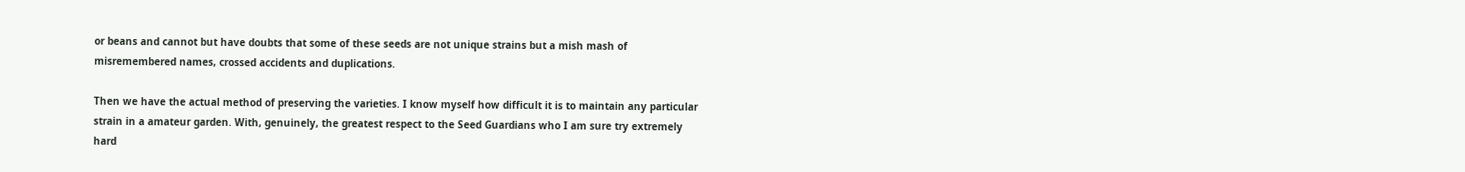or beans and cannot but have doubts that some of these seeds are not unique strains but a mish mash of misremembered names, crossed accidents and duplications.

Then we have the actual method of preserving the varieties. I know myself how difficult it is to maintain any particular strain in a amateur garden. With, genuinely, the greatest respect to the Seed Guardians who I am sure try extremely hard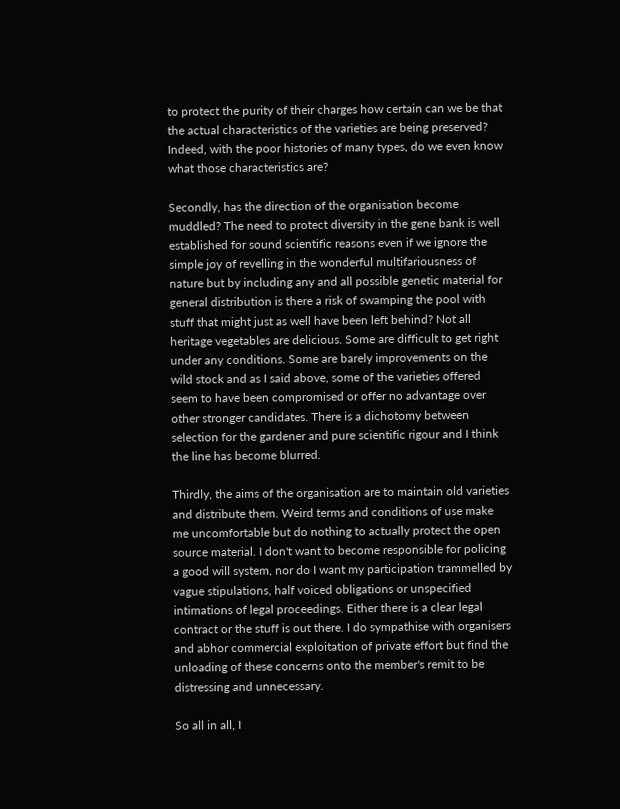to protect the purity of their charges how certain can we be that the actual characteristics of the varieties are being preserved? Indeed, with the poor histories of many types, do we even know what those characteristics are?

Secondly, has the direction of the organisation become muddled? The need to protect diversity in the gene bank is well established for sound scientific reasons even if we ignore the simple joy of revelling in the wonderful multifariousness of nature but by including any and all possible genetic material for general distribution is there a risk of swamping the pool with stuff that might just as well have been left behind? Not all heritage vegetables are delicious. Some are difficult to get right under any conditions. Some are barely improvements on the wild stock and as I said above, some of the varieties offered seem to have been compromised or offer no advantage over other stronger candidates. There is a dichotomy between selection for the gardener and pure scientific rigour and I think the line has become blurred.

Thirdly, the aims of the organisation are to maintain old varieties and distribute them. Weird terms and conditions of use make me uncomfortable but do nothing to actually protect the open source material. I don't want to become responsible for policing a good will system, nor do I want my participation trammelled by vague stipulations, half voiced obligations or unspecified intimations of legal proceedings. Either there is a clear legal contract or the stuff is out there. I do sympathise with organisers and abhor commercial exploitation of private effort but find the unloading of these concerns onto the member's remit to be distressing and unnecessary.

So all in all, I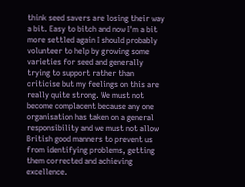think seed savers are losing their way a bit. Easy to bitch and now I'm a bit more settled again I should probably volunteer to help by growing some varieties for seed and generally trying to support rather than criticise but my feelings on this are really quite strong. We must not become complacent because any one organisation has taken on a general responsibility and we must not allow British good manners to prevent us from identifying problems, getting them corrected and achieving excellence.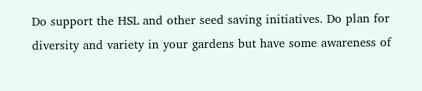Do support the HSL and other seed saving initiatives. Do plan for diversity and variety in your gardens but have some awareness of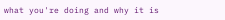what you're doing and why it is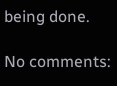being done.

No comments: